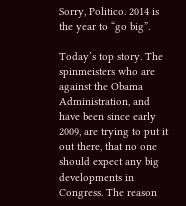Sorry, Politico. 2014 is the year to “go big”.

Today’s top story. The spinmeisters who are against the Obama Administration, and have been since early 2009, are trying to put it out there, that no one should expect any big developments in Congress. The reason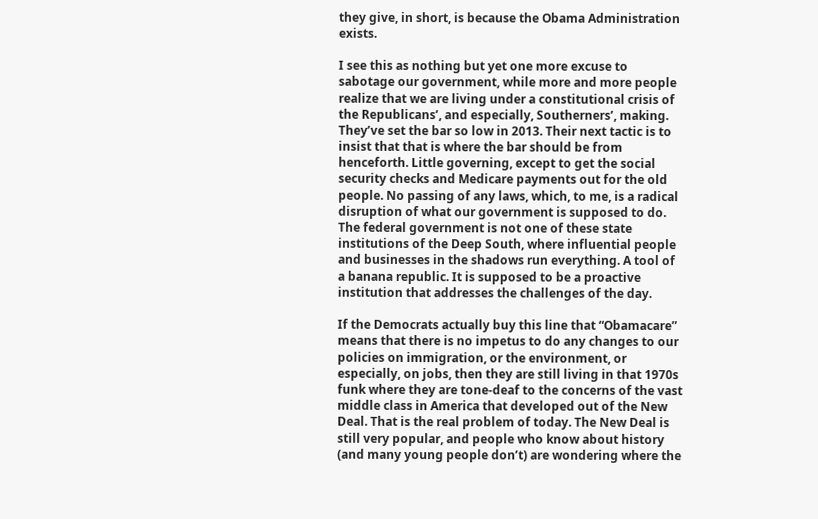they give, in short, is because the Obama Administration exists.

I see this as nothing but yet one more excuse to sabotage our government, while more and more people realize that we are living under a constitutional crisis of the Republicans’, and especially, Southerners’, making. They’ve set the bar so low in 2013. Their next tactic is to insist that that is where the bar should be from henceforth. Little governing, except to get the social security checks and Medicare payments out for the old people. No passing of any laws, which, to me, is a radical disruption of what our government is supposed to do. The federal government is not one of these state institutions of the Deep South, where influential people and businesses in the shadows run everything. A tool of a banana republic. It is supposed to be a proactive institution that addresses the challenges of the day.

If the Democrats actually buy this line that “Obamacare” means that there is no impetus to do any changes to our policies on immigration, or the environment, or especially, on jobs, then they are still living in that 1970s funk where they are tone-deaf to the concerns of the vast middle class in America that developed out of the New Deal. That is the real problem of today. The New Deal is still very popular, and people who know about history (and many young people don’t) are wondering where the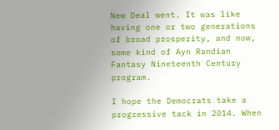New Deal went. It was like having one or two generations of broad prosperity, and now, some kind of Ayn Randian Fantasy Nineteenth Century program.

I hope the Democrats take a progressive tack in 2014. When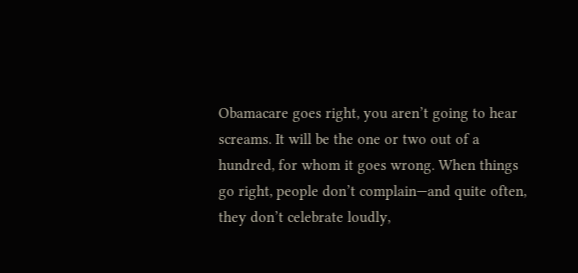Obamacare goes right, you aren’t going to hear screams. It will be the one or two out of a hundred, for whom it goes wrong. When things go right, people don’t complain—and quite often, they don’t celebrate loudly,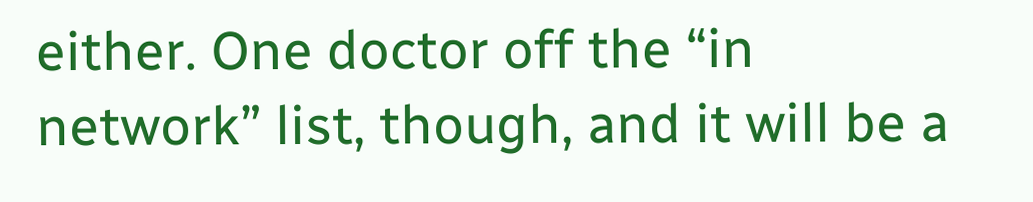either. One doctor off the “in network” list, though, and it will be a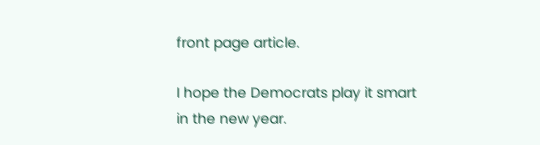front page article.

I hope the Democrats play it smart in the new year.